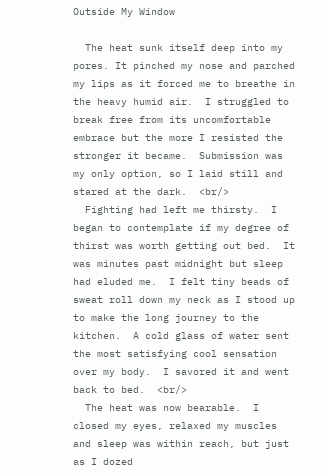Outside My Window

  The heat sunk itself deep into my pores. It pinched my nose and parched my lips as it forced me to breathe in the heavy humid air.  I struggled to break free from its uncomfortable embrace but the more I resisted the stronger it became.  Submission was my only option, so I laid still and stared at the dark.  <br/>
  Fighting had left me thirsty.  I began to contemplate if my degree of thirst was worth getting out bed.  It was minutes past midnight but sleep had eluded me.  I felt tiny beads of sweat roll down my neck as I stood up to make the long journey to the kitchen.  A cold glass of water sent the most satisfying cool sensation over my body.  I savored it and went back to bed.  <br/>
  The heat was now bearable.  I closed my eyes, relaxed my muscles and sleep was within reach, but just as I dozed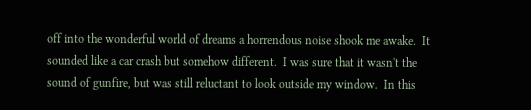off into the wonderful world of dreams a horrendous noise shook me awake.  It sounded like a car crash but somehow different.  I was sure that it wasn't the sound of gunfire, but was still reluctant to look outside my window.  In this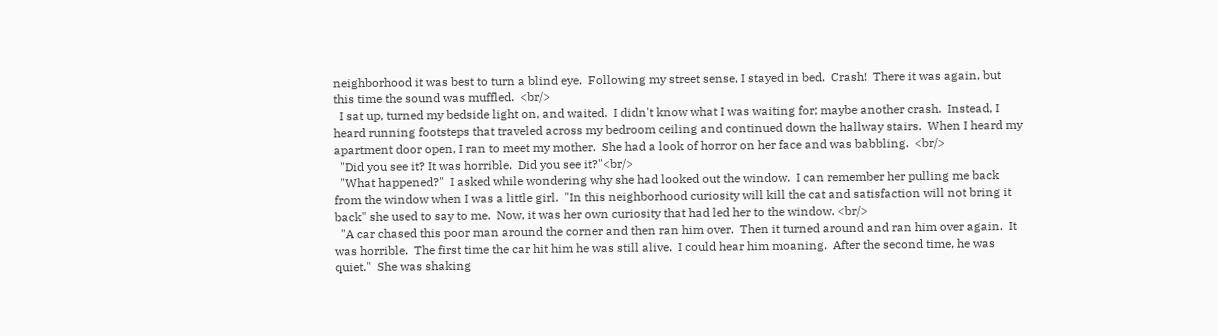neighborhood it was best to turn a blind eye.  Following my street sense, I stayed in bed.  Crash!  There it was again, but this time the sound was muffled.  <br/>
  I sat up, turned my bedside light on, and waited.  I didn't know what I was waiting for; maybe another crash.  Instead, I heard running footsteps that traveled across my bedroom ceiling and continued down the hallway stairs.  When I heard my apartment door open, I ran to meet my mother.  She had a look of horror on her face and was babbling.  <br/>
  "Did you see it? It was horrible.  Did you see it?"<br/>
  "What happened?"  I asked while wondering why she had looked out the window.  I can remember her pulling me back from the window when I was a little girl.  "In this neighborhood curiosity will kill the cat and satisfaction will not bring it back" she used to say to me.  Now, it was her own curiosity that had led her to the window. <br/>
  "A car chased this poor man around the corner and then ran him over.  Then it turned around and ran him over again.  It was horrible.  The first time the car hit him he was still alive.  I could hear him moaning.  After the second time, he was quiet."  She was shaking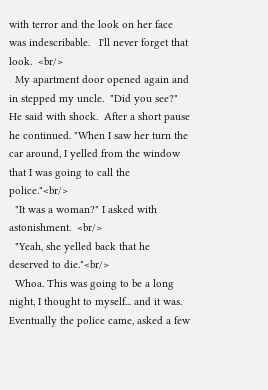with terror and the look on her face was indescribable.   I'll never forget that look.  <br/>
  My apartment door opened again and in stepped my uncle.  "Did you see?"  He said with shock.  After a short pause he continued. "When I saw her turn the car around, I yelled from the window that I was going to call the police."<br/>
  "It was a woman?" I asked with astonishment.  <br/>
  "Yeah, she yelled back that he deserved to die."<br/>
  Whoa. This was going to be a long night, I thought to myself... and it was.  Eventually the police came, asked a few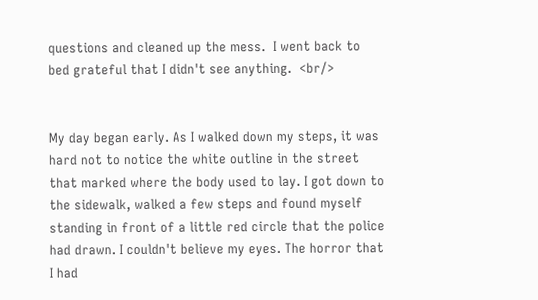questions and cleaned up the mess.  I went back to bed grateful that I didn't see anything.  <br/>


My day began early. As I walked down my steps, it was hard not to notice the white outline in the street that marked where the body used to lay. I got down to the sidewalk, walked a few steps and found myself standing in front of a little red circle that the police had drawn. I couldn't believe my eyes. The horror that I had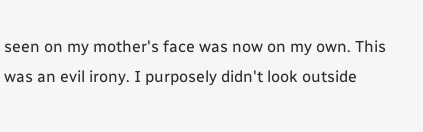seen on my mother's face was now on my own. This was an evil irony. I purposely didn't look outside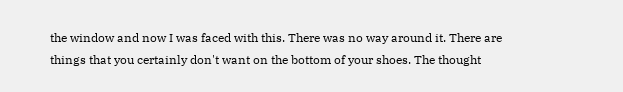the window and now I was faced with this. There was no way around it. There are things that you certainly don't want on the bottom of your shoes. The thought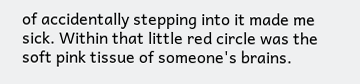of accidentally stepping into it made me sick. Within that little red circle was the soft pink tissue of someone's brains.